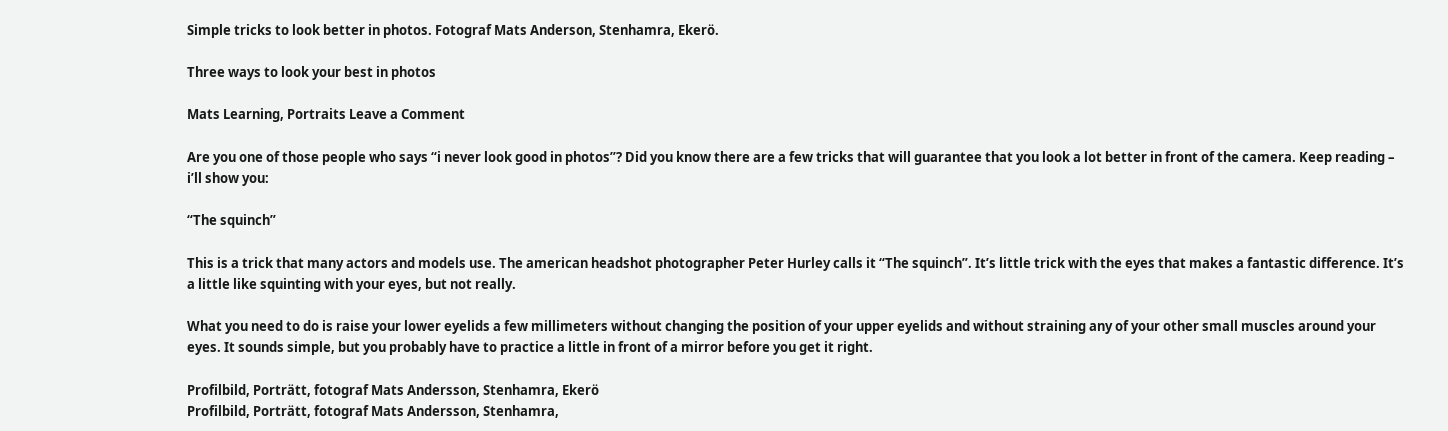Simple tricks to look better in photos. Fotograf Mats Anderson, Stenhamra, Ekerö.

Three ways to look your best in photos

Mats Learning, Portraits Leave a Comment

Are you one of those people who says “i never look good in photos”? Did you know there are a few tricks that will guarantee that you look a lot better in front of the camera. Keep reading – i’ll show you:

“The squinch”

This is a trick that many actors and models use. The american headshot photographer Peter Hurley calls it “The squinch”. It’s little trick with the eyes that makes a fantastic difference. It’s a little like squinting with your eyes, but not really.

What you need to do is raise your lower eyelids a few millimeters without changing the position of your upper eyelids and without straining any of your other small muscles around your eyes. It sounds simple, but you probably have to practice a little in front of a mirror before you get it right.

Profilbild, Porträtt, fotograf Mats Andersson, Stenhamra, Ekerö
Profilbild, Porträtt, fotograf Mats Andersson, Stenhamra,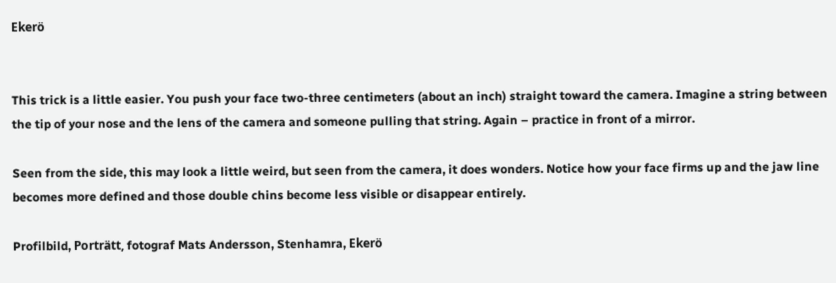Ekerö


This trick is a little easier. You push your face two-three centimeters (about an inch) straight toward the camera. Imagine a string between the tip of your nose and the lens of the camera and someone pulling that string. Again – practice in front of a mirror.

Seen from the side, this may look a little weird, but seen from the camera, it does wonders. Notice how your face firms up and the jaw line becomes more defined and those double chins become less visible or disappear entirely.

Profilbild, Porträtt, fotograf Mats Andersson, Stenhamra, Ekerö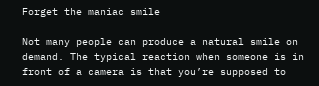Forget the maniac smile

Not many people can produce a natural smile on demand. The typical reaction when someone is in front of a camera is that you’re supposed to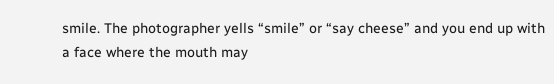smile. The photographer yells “smile” or “say cheese” and you end up with a face where the mouth may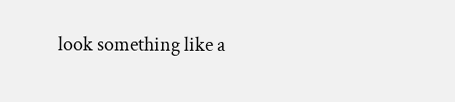look something like a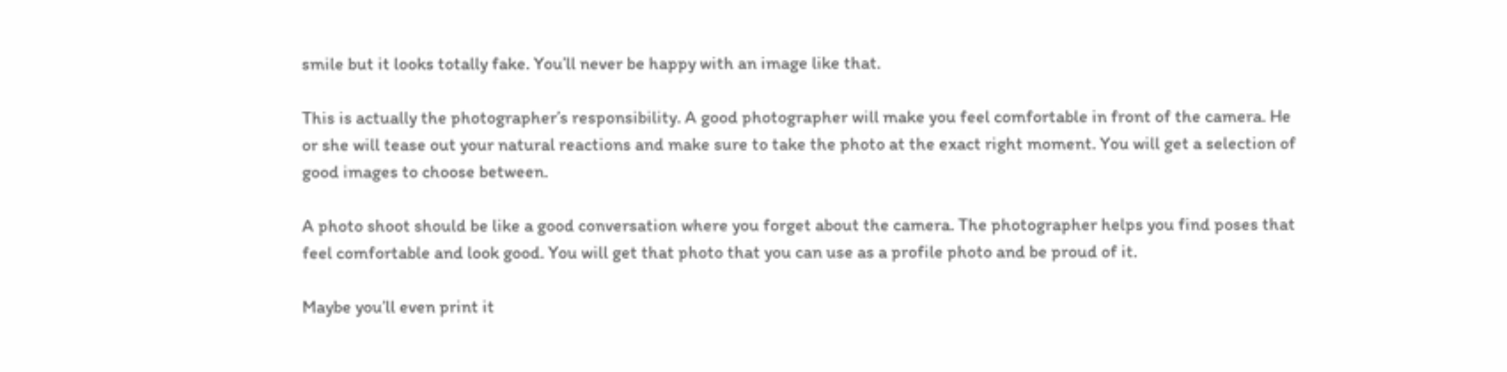smile but it looks totally fake. You’ll never be happy with an image like that.

This is actually the photographer’s responsibility. A good photographer will make you feel comfortable in front of the camera. He or she will tease out your natural reactions and make sure to take the photo at the exact right moment. You will get a selection of good images to choose between.

A photo shoot should be like a good conversation where you forget about the camera. The photographer helps you find poses that feel comfortable and look good. You will get that photo that you can use as a profile photo and be proud of it.

Maybe you’ll even print it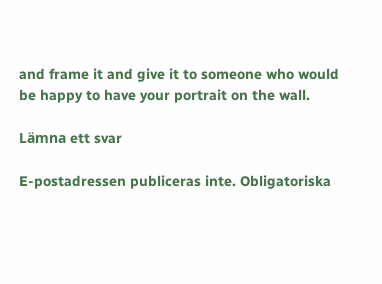and frame it and give it to someone who would be happy to have your portrait on the wall.

Lämna ett svar

E-postadressen publiceras inte. Obligatoriska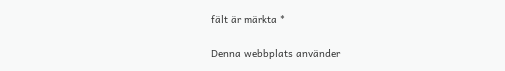fält är märkta *

Denna webbplats använder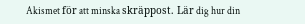Akismet för att minska skräppost. Lär dig hur din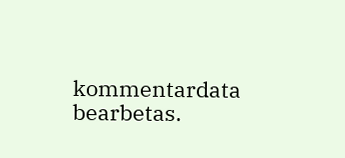kommentardata bearbetas.